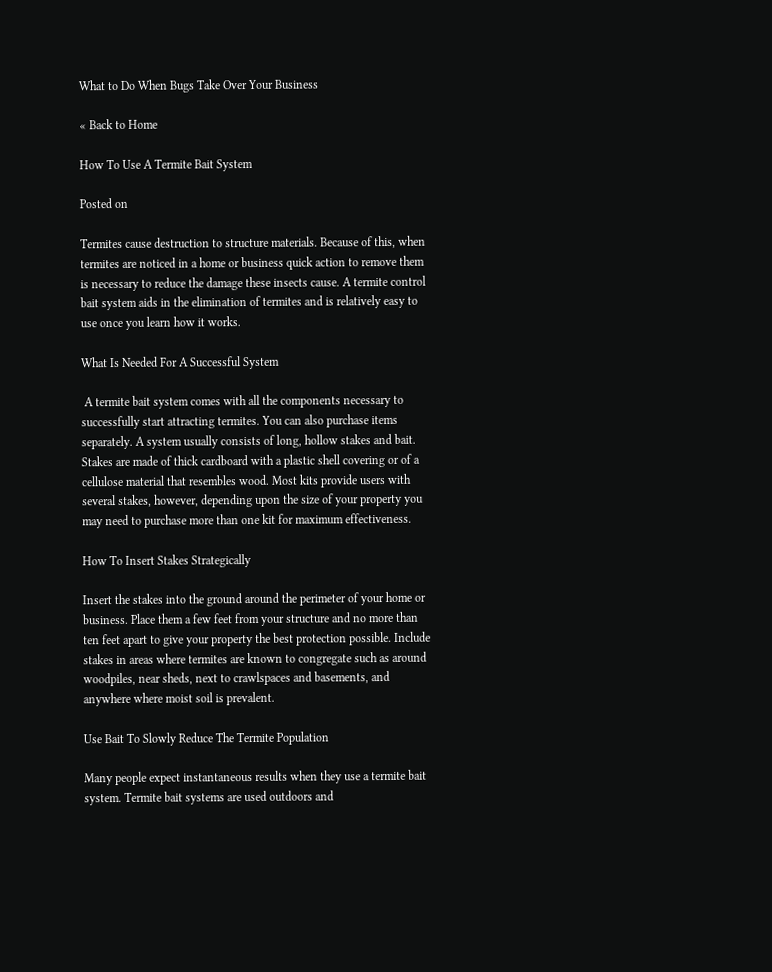What to Do When Bugs Take Over Your Business

« Back to Home

How To Use A Termite Bait System

Posted on

Termites cause destruction to structure materials. Because of this, when termites are noticed in a home or business quick action to remove them is necessary to reduce the damage these insects cause. A termite control bait system aids in the elimination of termites and is relatively easy to use once you learn how it works.

What Is Needed For A Successful System

 A termite bait system comes with all the components necessary to successfully start attracting termites. You can also purchase items separately. A system usually consists of long, hollow stakes and bait. Stakes are made of thick cardboard with a plastic shell covering or of a cellulose material that resembles wood. Most kits provide users with several stakes, however, depending upon the size of your property you may need to purchase more than one kit for maximum effectiveness.

How To Insert Stakes Strategically

Insert the stakes into the ground around the perimeter of your home or business. Place them a few feet from your structure and no more than ten feet apart to give your property the best protection possible. Include stakes in areas where termites are known to congregate such as around woodpiles, near sheds, next to crawlspaces and basements, and anywhere where moist soil is prevalent.

Use Bait To Slowly Reduce The Termite Population

Many people expect instantaneous results when they use a termite bait system. Termite bait systems are used outdoors and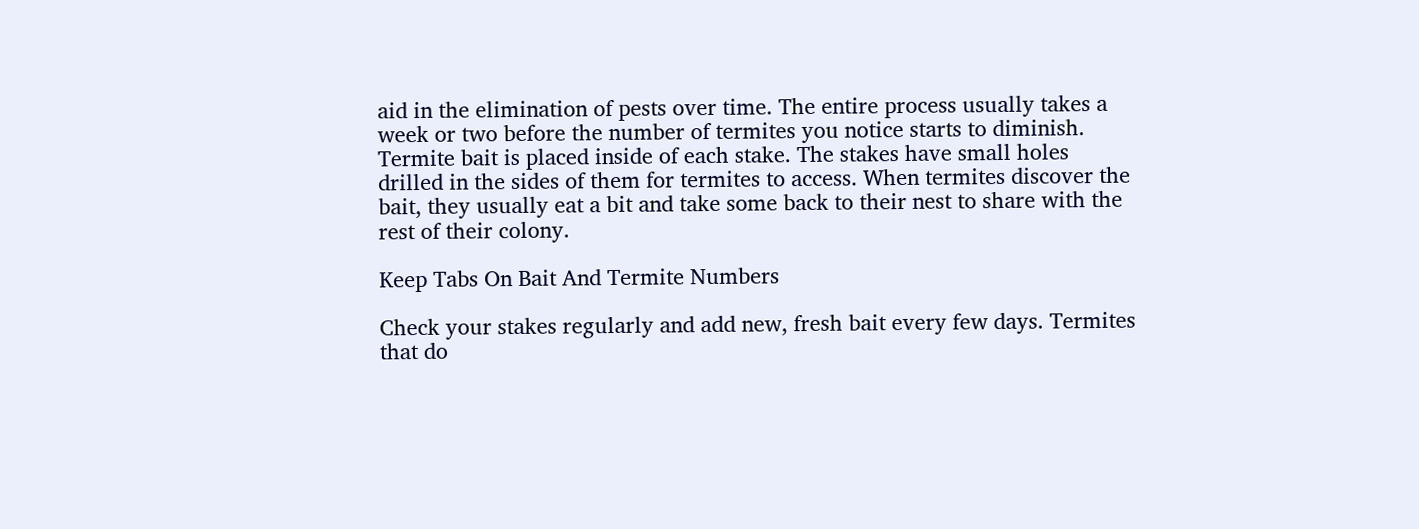aid in the elimination of pests over time. The entire process usually takes a week or two before the number of termites you notice starts to diminish. Termite bait is placed inside of each stake. The stakes have small holes drilled in the sides of them for termites to access. When termites discover the bait, they usually eat a bit and take some back to their nest to share with the rest of their colony.

Keep Tabs On Bait And Termite Numbers

Check your stakes regularly and add new, fresh bait every few days. Termites that do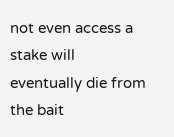not even access a stake will eventually die from the bait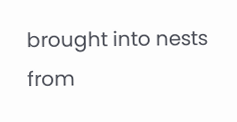brought into nests from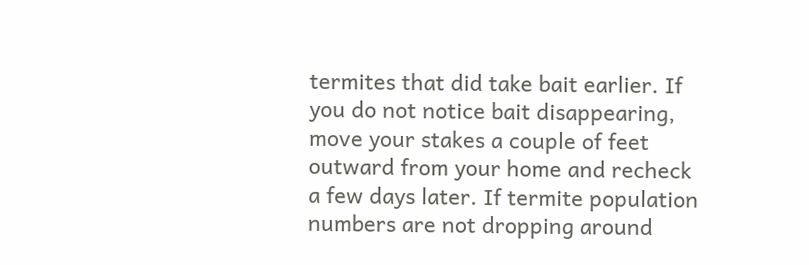termites that did take bait earlier. If you do not notice bait disappearing, move your stakes a couple of feet outward from your home and recheck a few days later. If termite population numbers are not dropping around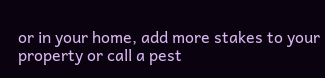or in your home, add more stakes to your property or call a pest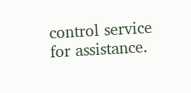control service for assistance.